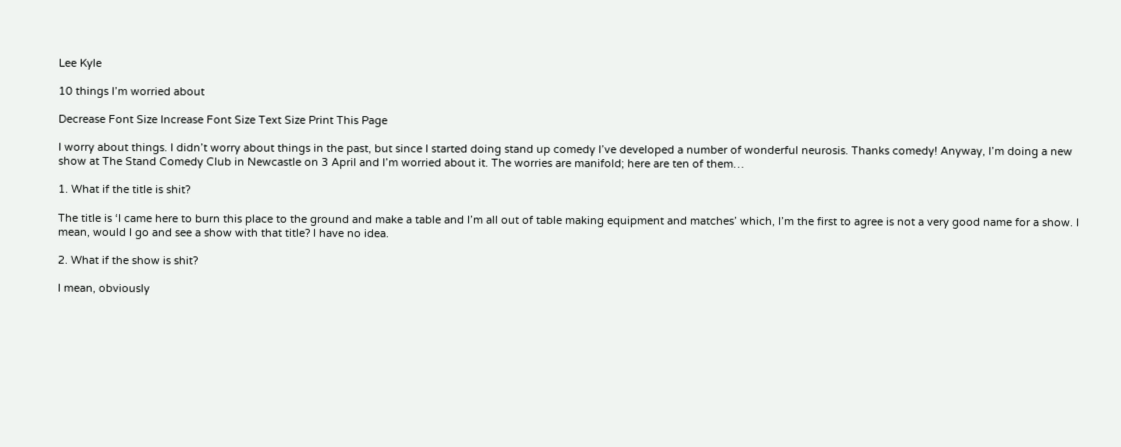Lee Kyle

10 things I’m worried about

Decrease Font Size Increase Font Size Text Size Print This Page

I worry about things. I didn’t worry about things in the past, but since I started doing stand up comedy I’ve developed a number of wonderful neurosis. Thanks comedy! Anyway, I’m doing a new show at The Stand Comedy Club in Newcastle on 3 April and I’m worried about it. The worries are manifold; here are ten of them…

1. What if the title is shit?

The title is ‘I came here to burn this place to the ground and make a table and I’m all out of table making equipment and matches’ which, I’m the first to agree is not a very good name for a show. I mean, would I go and see a show with that title? I have no idea.

2. What if the show is shit?

I mean, obviously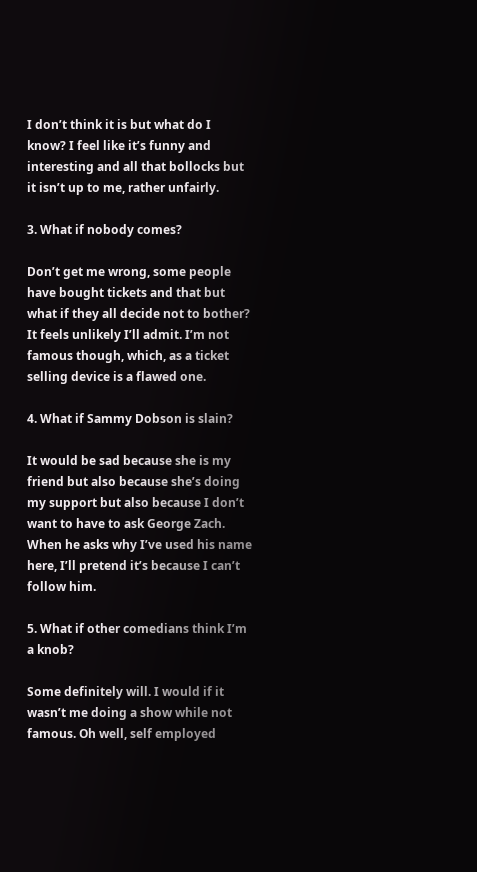I don’t think it is but what do I know? I feel like it’s funny and interesting and all that bollocks but it isn’t up to me, rather unfairly.

3. What if nobody comes?

Don’t get me wrong, some people have bought tickets and that but what if they all decide not to bother? It feels unlikely I’ll admit. I’m not famous though, which, as a ticket selling device is a flawed one.

4. What if Sammy Dobson is slain?

It would be sad because she is my friend but also because she’s doing my support but also because I don’t want to have to ask George Zach. When he asks why I’ve used his name here, I’ll pretend it’s because I can’t follow him.

5. What if other comedians think I’m a knob?

Some definitely will. I would if it wasn’t me doing a show while not famous. Oh well, self employed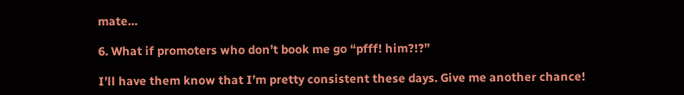mate…

6. What if promoters who don’t book me go “pfff! him?!?”

I’ll have them know that I’m pretty consistent these days. Give me another chance!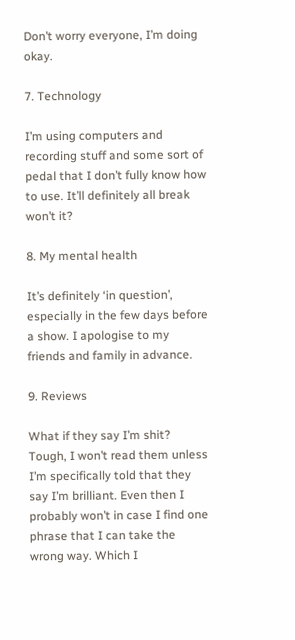Don’t worry everyone, I’m doing okay.

7. Technology

I’m using computers and recording stuff and some sort of pedal that I don’t fully know how to use. It’ll definitely all break won’t it?

8. My mental health

It’s definitely ‘in question’, especially in the few days before a show. I apologise to my friends and family in advance.

9. Reviews

What if they say I’m shit? Tough, I won’t read them unless I’m specifically told that they say I’m brilliant. Even then I probably won’t in case I find one phrase that I can take the wrong way. Which I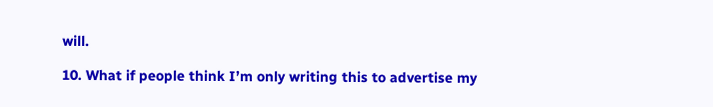will.

10. What if people think I’m only writing this to advertise my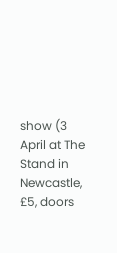show (3 April at The Stand in Newcastle, £5, doors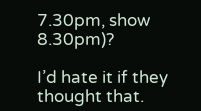7.30pm, show 8.30pm)?

I’d hate it if they thought that.